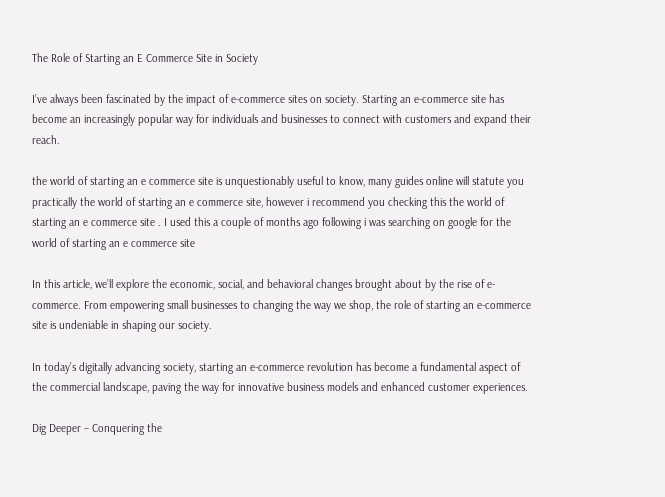The Role of Starting an E Commerce Site in Society

I’ve always been fascinated by the impact of e-commerce sites on society. Starting an e-commerce site has become an increasingly popular way for individuals and businesses to connect with customers and expand their reach.

the world of starting an e commerce site is unquestionably useful to know, many guides online will statute you practically the world of starting an e commerce site, however i recommend you checking this the world of starting an e commerce site . I used this a couple of months ago following i was searching on google for the world of starting an e commerce site

In this article, we’ll explore the economic, social, and behavioral changes brought about by the rise of e-commerce. From empowering small businesses to changing the way we shop, the role of starting an e-commerce site is undeniable in shaping our society.

In today’s digitally advancing society, starting an e-commerce revolution has become a fundamental aspect of the commercial landscape, paving the way for innovative business models and enhanced customer experiences.

Dig Deeper – Conquering the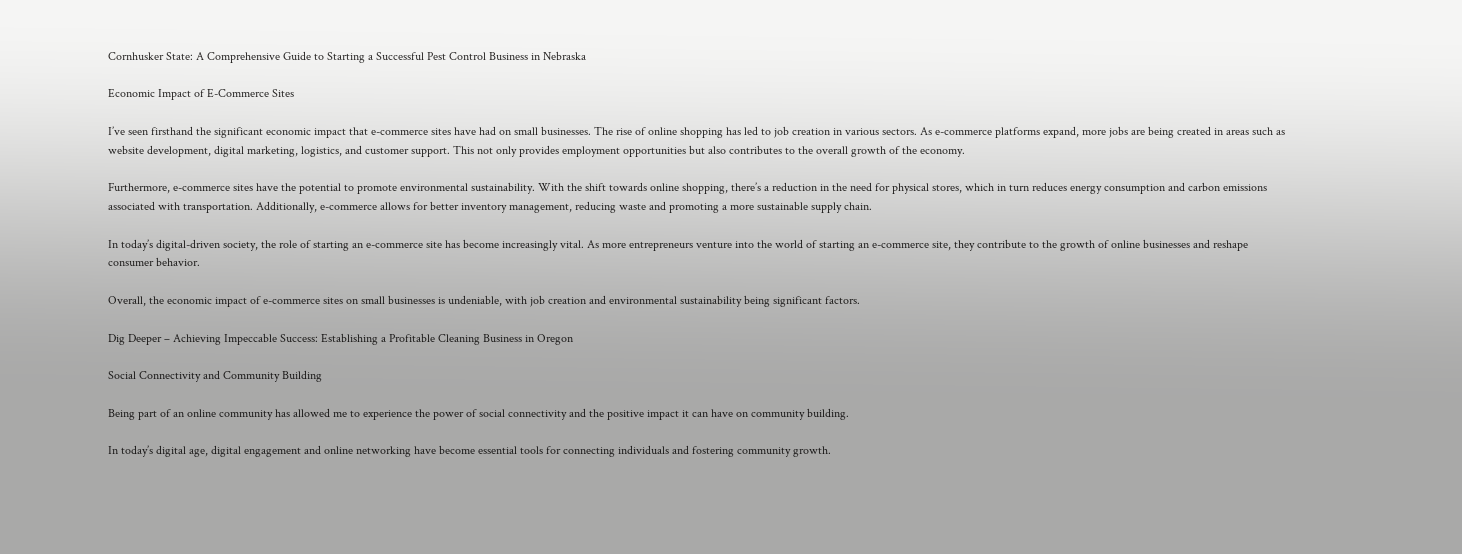Cornhusker State: A Comprehensive Guide to Starting a Successful Pest Control Business in Nebraska

Economic Impact of E-Commerce Sites

I’ve seen firsthand the significant economic impact that e-commerce sites have had on small businesses. The rise of online shopping has led to job creation in various sectors. As e-commerce platforms expand, more jobs are being created in areas such as website development, digital marketing, logistics, and customer support. This not only provides employment opportunities but also contributes to the overall growth of the economy.

Furthermore, e-commerce sites have the potential to promote environmental sustainability. With the shift towards online shopping, there’s a reduction in the need for physical stores, which in turn reduces energy consumption and carbon emissions associated with transportation. Additionally, e-commerce allows for better inventory management, reducing waste and promoting a more sustainable supply chain.

In today’s digital-driven society, the role of starting an e-commerce site has become increasingly vital. As more entrepreneurs venture into the world of starting an e-commerce site, they contribute to the growth of online businesses and reshape consumer behavior.

Overall, the economic impact of e-commerce sites on small businesses is undeniable, with job creation and environmental sustainability being significant factors.

Dig Deeper – Achieving Impeccable Success: Establishing a Profitable Cleaning Business in Oregon

Social Connectivity and Community Building

Being part of an online community has allowed me to experience the power of social connectivity and the positive impact it can have on community building.

In today’s digital age, digital engagement and online networking have become essential tools for connecting individuals and fostering community growth.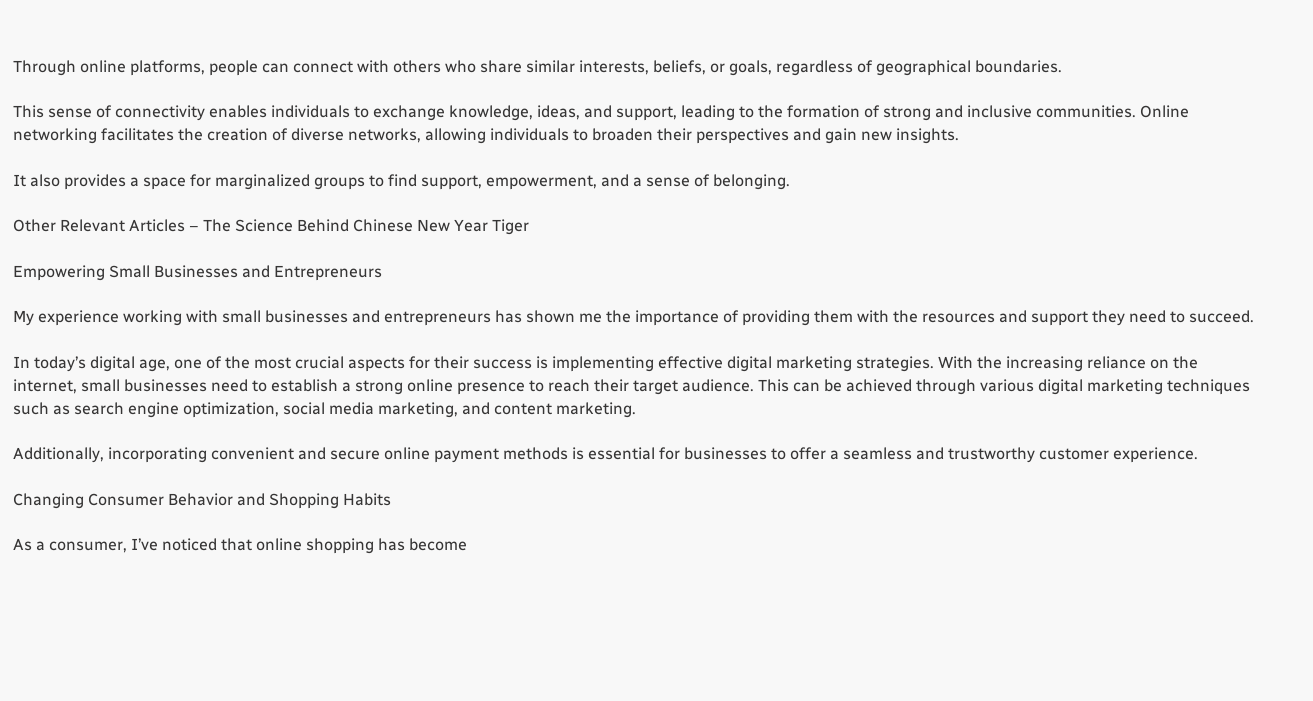Through online platforms, people can connect with others who share similar interests, beliefs, or goals, regardless of geographical boundaries.

This sense of connectivity enables individuals to exchange knowledge, ideas, and support, leading to the formation of strong and inclusive communities. Online networking facilitates the creation of diverse networks, allowing individuals to broaden their perspectives and gain new insights.

It also provides a space for marginalized groups to find support, empowerment, and a sense of belonging.

Other Relevant Articles – The Science Behind Chinese New Year Tiger

Empowering Small Businesses and Entrepreneurs

My experience working with small businesses and entrepreneurs has shown me the importance of providing them with the resources and support they need to succeed.

In today’s digital age, one of the most crucial aspects for their success is implementing effective digital marketing strategies. With the increasing reliance on the internet, small businesses need to establish a strong online presence to reach their target audience. This can be achieved through various digital marketing techniques such as search engine optimization, social media marketing, and content marketing.

Additionally, incorporating convenient and secure online payment methods is essential for businesses to offer a seamless and trustworthy customer experience.

Changing Consumer Behavior and Shopping Habits

As a consumer, I’ve noticed that online shopping has become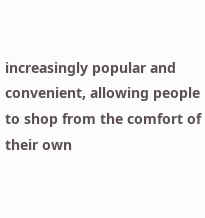increasingly popular and convenient, allowing people to shop from the comfort of their own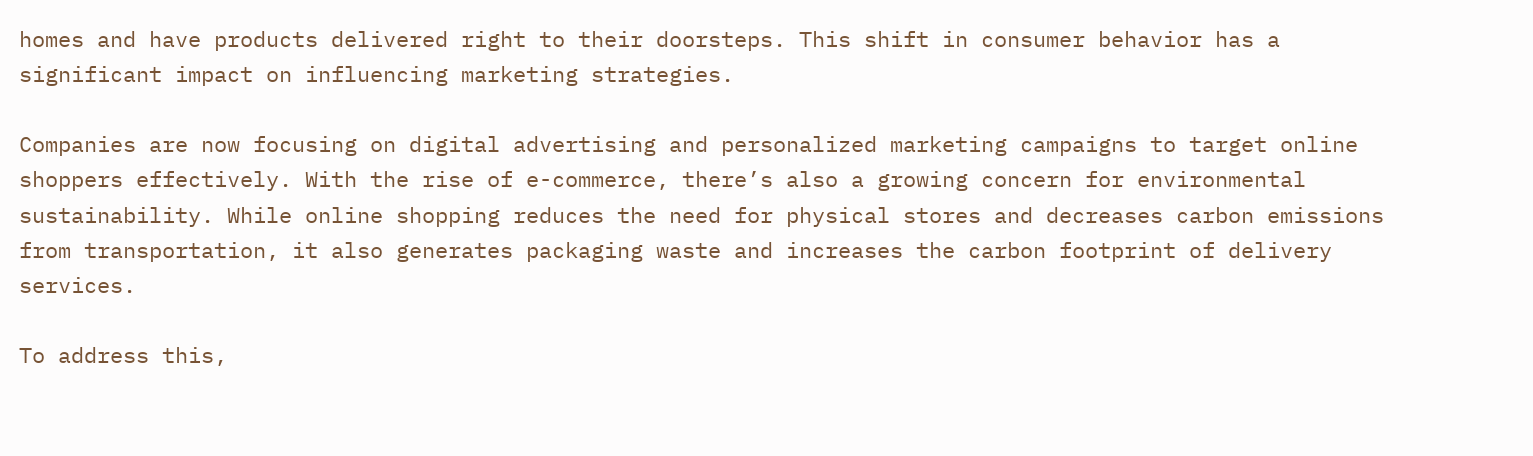homes and have products delivered right to their doorsteps. This shift in consumer behavior has a significant impact on influencing marketing strategies.

Companies are now focusing on digital advertising and personalized marketing campaigns to target online shoppers effectively. With the rise of e-commerce, there’s also a growing concern for environmental sustainability. While online shopping reduces the need for physical stores and decreases carbon emissions from transportation, it also generates packaging waste and increases the carbon footprint of delivery services.

To address this,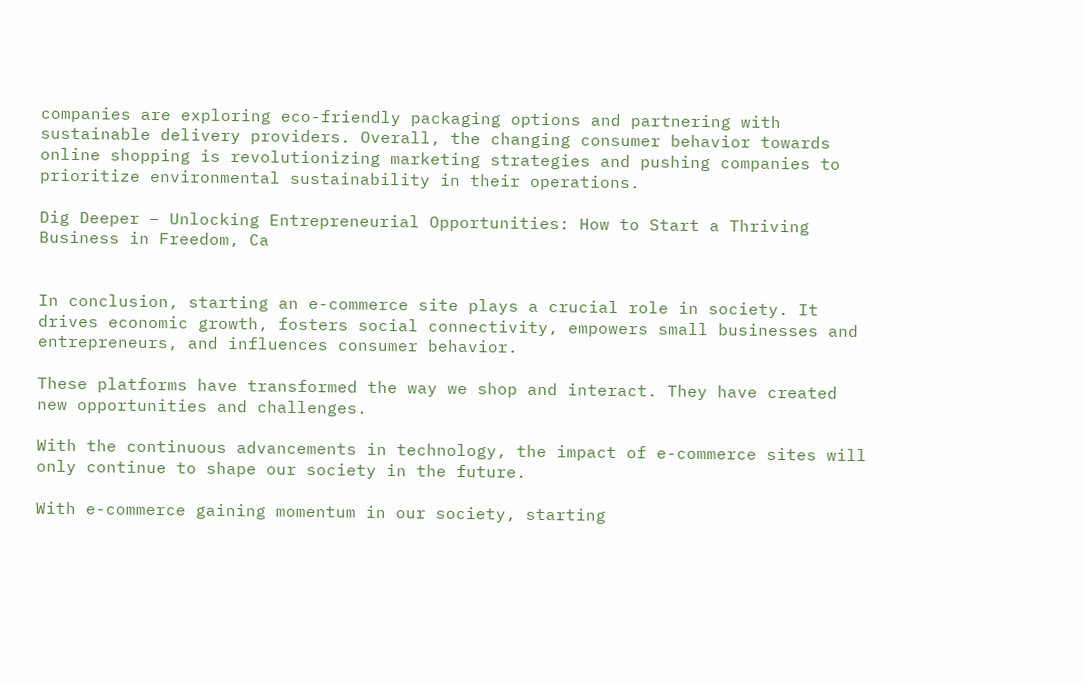companies are exploring eco-friendly packaging options and partnering with sustainable delivery providers. Overall, the changing consumer behavior towards online shopping is revolutionizing marketing strategies and pushing companies to prioritize environmental sustainability in their operations.

Dig Deeper – Unlocking Entrepreneurial Opportunities: How to Start a Thriving Business in Freedom, Ca


In conclusion, starting an e-commerce site plays a crucial role in society. It drives economic growth, fosters social connectivity, empowers small businesses and entrepreneurs, and influences consumer behavior.

These platforms have transformed the way we shop and interact. They have created new opportunities and challenges.

With the continuous advancements in technology, the impact of e-commerce sites will only continue to shape our society in the future.

With e-commerce gaining momentum in our society, starting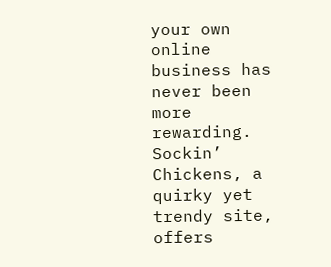your own online business has never been more rewarding. Sockin’ Chickens, a quirky yet trendy site, offers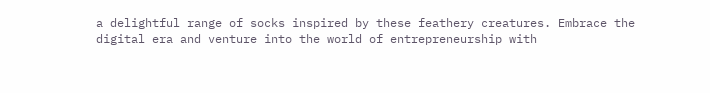a delightful range of socks inspired by these feathery creatures. Embrace the digital era and venture into the world of entrepreneurship with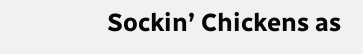Sockin’ Chickens as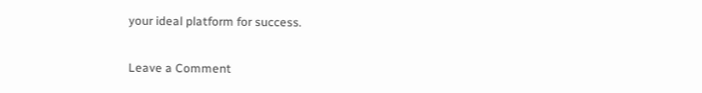your ideal platform for success.

Leave a Comment